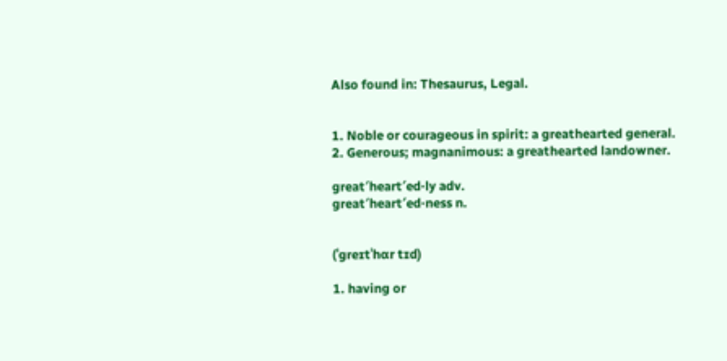Also found in: Thesaurus, Legal.


1. Noble or courageous in spirit: a greathearted general.
2. Generous; magnanimous: a greathearted landowner.

great′heart′ed·ly adv.
great′heart′ed·ness n.


(ˈgreɪtˈhɑr tɪd)

1. having or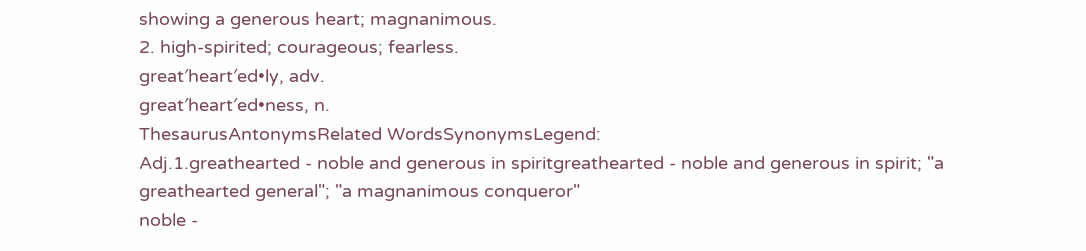showing a generous heart; magnanimous.
2. high-spirited; courageous; fearless.
great′heart′ed•ly, adv.
great′heart′ed•ness, n.
ThesaurusAntonymsRelated WordsSynonymsLegend:
Adj.1.greathearted - noble and generous in spiritgreathearted - noble and generous in spirit; "a greathearted general"; "a magnanimous conqueror"
noble -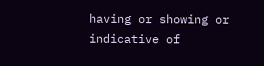having or showing or indicative of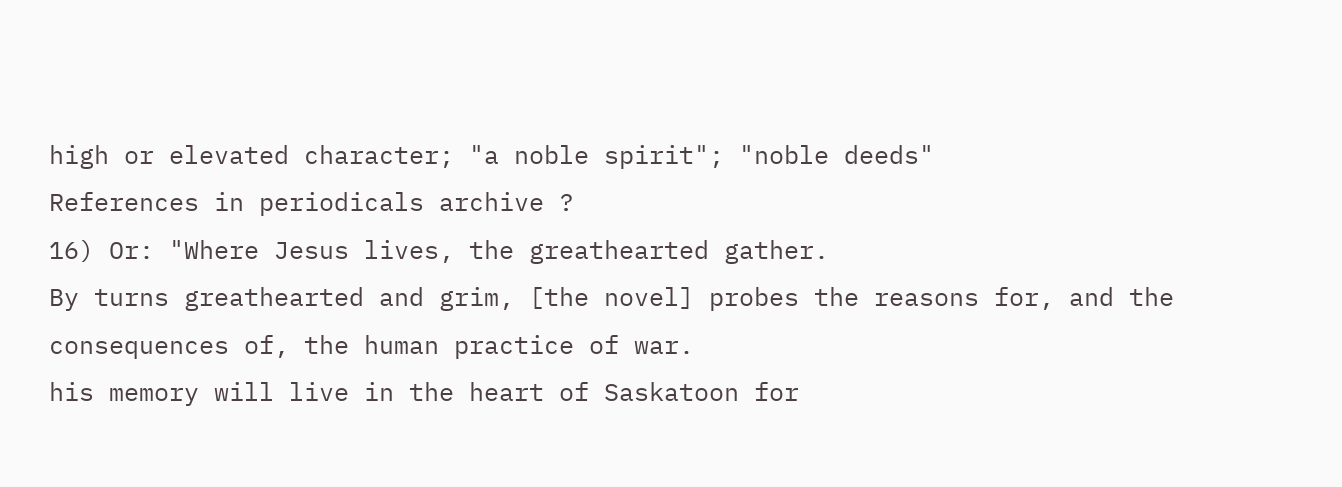high or elevated character; "a noble spirit"; "noble deeds"
References in periodicals archive ?
16) Or: "Where Jesus lives, the greathearted gather.
By turns greathearted and grim, [the novel] probes the reasons for, and the consequences of, the human practice of war.
his memory will live in the heart of Saskatoon for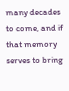many decades to come, and if that memory serves to bring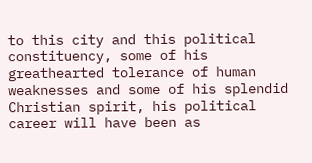to this city and this political constituency, some of his greathearted tolerance of human weaknesses and some of his splendid Christian spirit, his political career will have been as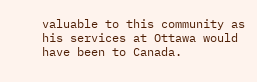valuable to this community as his services at Ottawa would have been to Canada.